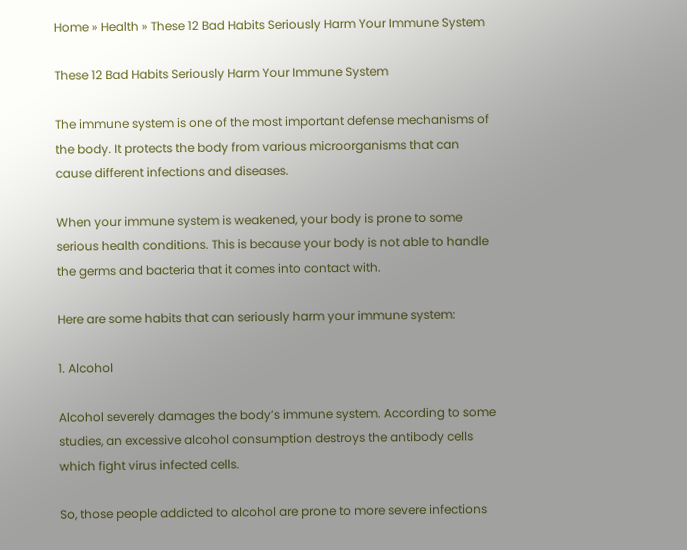Home » Health » These 12 Bad Habits Seriously Harm Your Immune System

These 12 Bad Habits Seriously Harm Your Immune System

The immune system is one of the most important defense mechanisms of the body. It protects the body from various microorganisms that can cause different infections and diseases.

When your immune system is weakened, your body is prone to some serious health conditions. This is because your body is not able to handle the germs and bacteria that it comes into contact with.

Here are some habits that can seriously harm your immune system:

1. Alcohol

Alcohol severely damages the body’s immune system. According to some studies, an excessive alcohol consumption destroys the antibody cells which fight virus infected cells.

So, those people addicted to alcohol are prone to more severe infections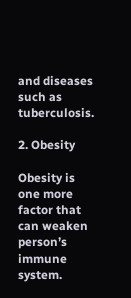and diseases such as tuberculosis.

2. Obesity

Obesity is one more factor that can weaken person’s immune system.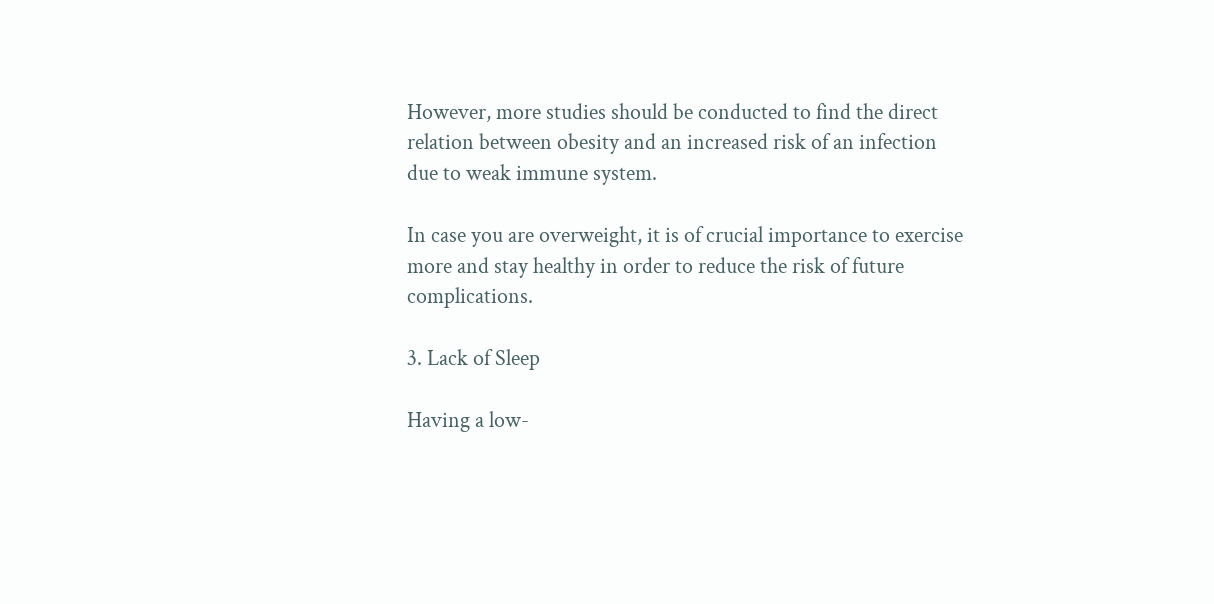However, more studies should be conducted to find the direct relation between obesity and an increased risk of an infection due to weak immune system.

In case you are overweight, it is of crucial importance to exercise more and stay healthy in order to reduce the risk of future complications.

3. Lack of Sleep

Having a low-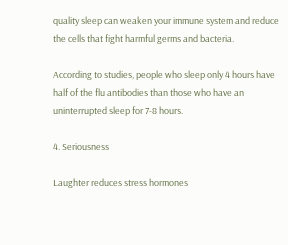quality sleep can weaken your immune system and reduce the cells that fight harmful germs and bacteria.

According to studies, people who sleep only 4 hours have half of the flu antibodies than those who have an uninterrupted sleep for 7-8 hours.

4. Seriousness

Laughter reduces stress hormones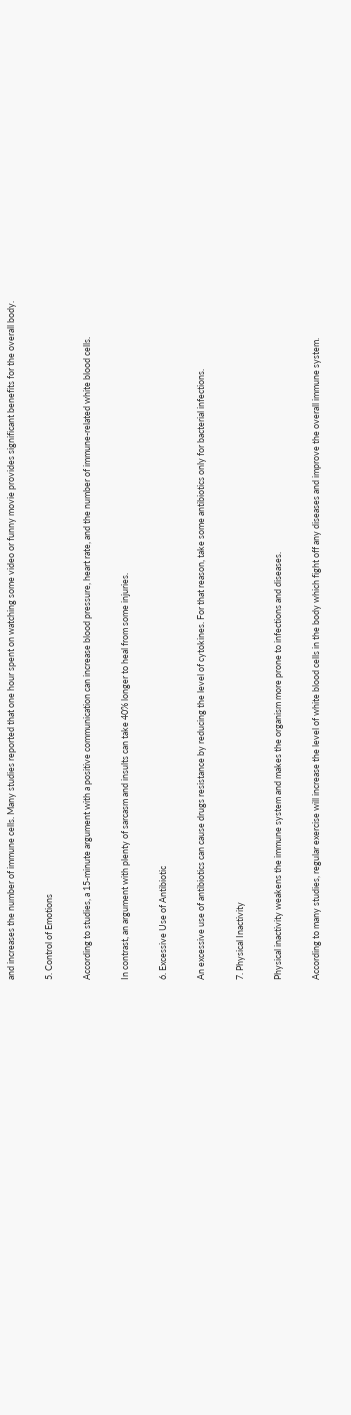and increases the number of immune cells. Many studies reported that one hour spent on watching some video or funny movie provides significant benefits for the overall body.

5. Control of Emotions

According to studies, a 15-minute argument with a positive communication can increase blood pressure, heart rate, and the number of immune-related white blood cells.

In contrast, an argument with plenty of sarcasm and insults can take 40% longer to heal from some injuries.

6. Excessive Use of Antibiotic

An excessive use of antibiotics can cause drugs resistance by reducing the level of cytokines. For that reason, take some antibiotics only for bacterial infections.

7. Physical Inactivity

Physical inactivity weakens the immune system and makes the organism more prone to infections and diseases.

According to many studies, regular exercise will increase the level of white blood cells in the body which fight off any diseases and improve the overall immune system.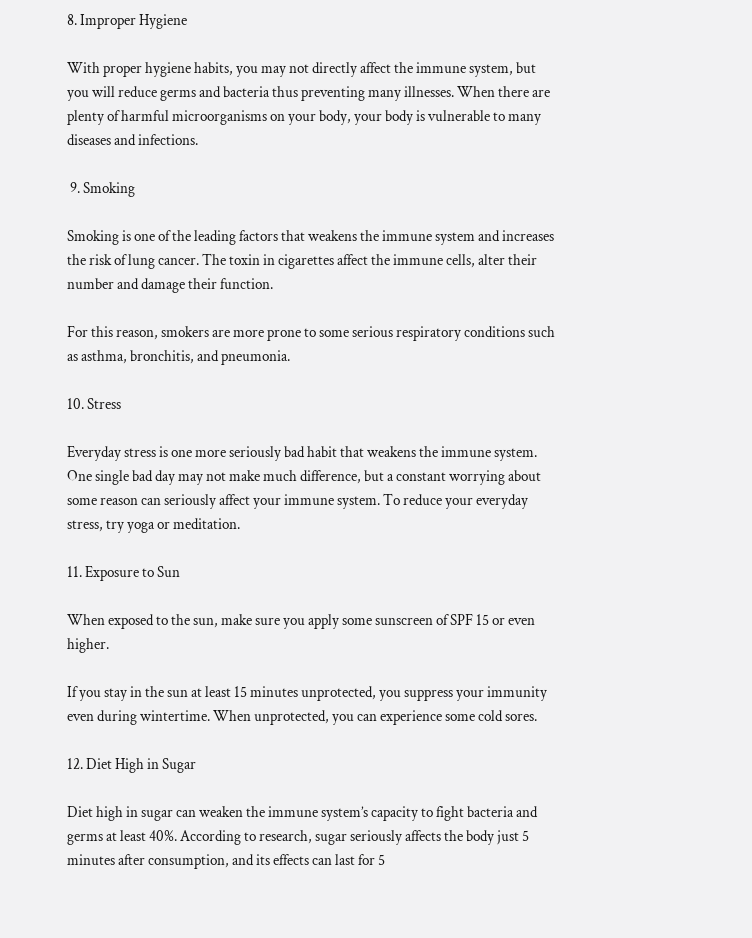8. Improper Hygiene

With proper hygiene habits, you may not directly affect the immune system, but you will reduce germs and bacteria thus preventing many illnesses. When there are plenty of harmful microorganisms on your body, your body is vulnerable to many diseases and infections.

 9. Smoking

Smoking is one of the leading factors that weakens the immune system and increases the risk of lung cancer. The toxin in cigarettes affect the immune cells, alter their number and damage their function.

For this reason, smokers are more prone to some serious respiratory conditions such as asthma, bronchitis, and pneumonia.

10. Stress

Everyday stress is one more seriously bad habit that weakens the immune system. One single bad day may not make much difference, but a constant worrying about some reason can seriously affect your immune system. To reduce your everyday stress, try yoga or meditation.

11. Exposure to Sun

When exposed to the sun, make sure you apply some sunscreen of SPF 15 or even higher.

If you stay in the sun at least 15 minutes unprotected, you suppress your immunity even during wintertime. When unprotected, you can experience some cold sores.

12. Diet High in Sugar

Diet high in sugar can weaken the immune system’s capacity to fight bacteria and germs at least 40%. According to research, sugar seriously affects the body just 5 minutes after consumption, and its effects can last for 5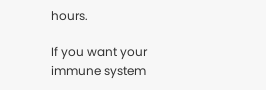hours.

If you want your immune system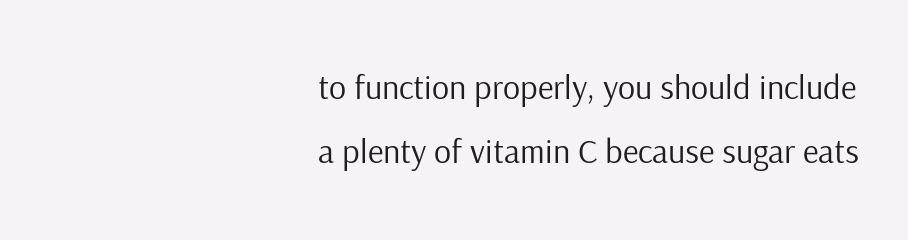to function properly, you should include a plenty of vitamin C because sugar eats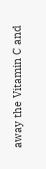away the Vitamin C and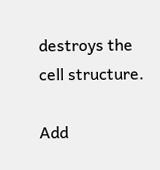destroys the cell structure.

Add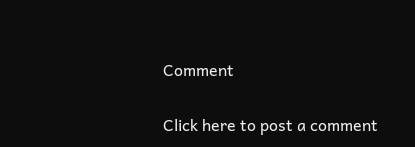Comment

Click here to post a comment